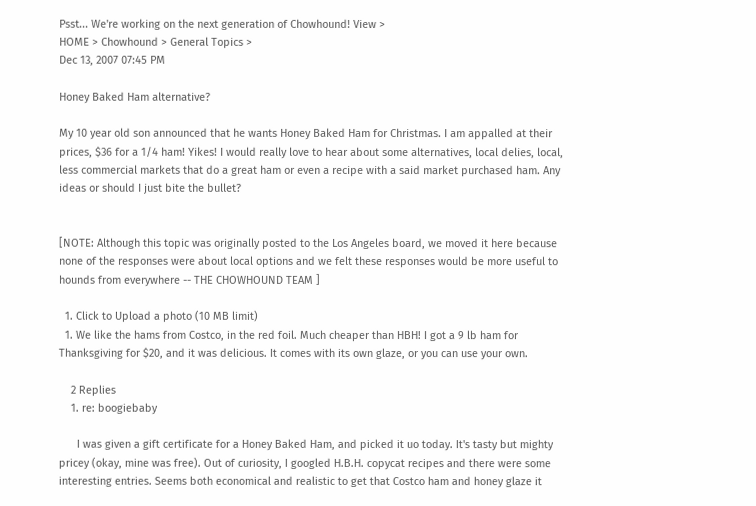Psst... We're working on the next generation of Chowhound! View >
HOME > Chowhound > General Topics >
Dec 13, 2007 07:45 PM

Honey Baked Ham alternative?

My 10 year old son announced that he wants Honey Baked Ham for Christmas. I am appalled at their prices, $36 for a 1/4 ham! Yikes! I would really love to hear about some alternatives, local delies, local, less commercial markets that do a great ham or even a recipe with a said market purchased ham. Any ideas or should I just bite the bullet?


[NOTE: Although this topic was originally posted to the Los Angeles board, we moved it here because none of the responses were about local options and we felt these responses would be more useful to hounds from everywhere -- THE CHOWHOUND TEAM ]

  1. Click to Upload a photo (10 MB limit)
  1. We like the hams from Costco, in the red foil. Much cheaper than HBH! I got a 9 lb ham for Thanksgiving for $20, and it was delicious. It comes with its own glaze, or you can use your own.

    2 Replies
    1. re: boogiebaby

      I was given a gift certificate for a Honey Baked Ham, and picked it uo today. It's tasty but mighty pricey (okay, mine was free). Out of curiosity, I googled H.B.H. copycat recipes and there were some interesting entries. Seems both economical and realistic to get that Costco ham and honey glaze it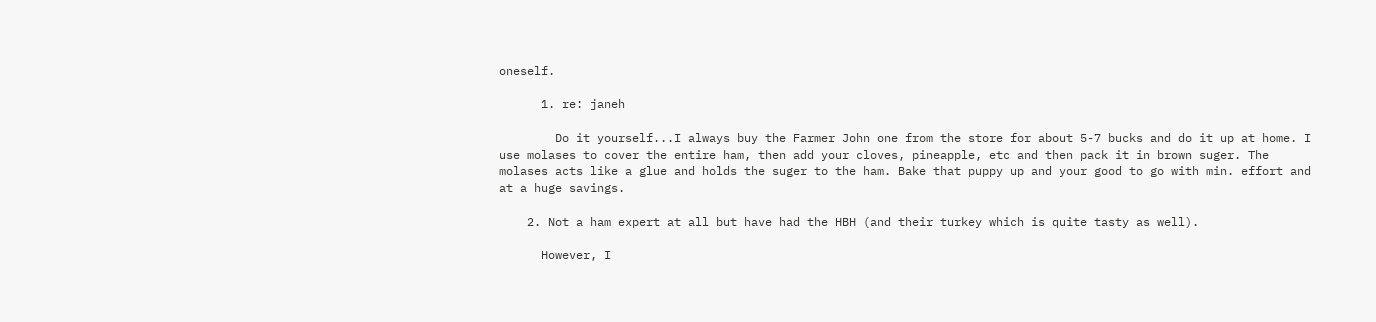oneself.

      1. re: janeh

        Do it yourself...I always buy the Farmer John one from the store for about 5-7 bucks and do it up at home. I use molases to cover the entire ham, then add your cloves, pineapple, etc and then pack it in brown suger. The molases acts like a glue and holds the suger to the ham. Bake that puppy up and your good to go with min. effort and at a huge savings.

    2. Not a ham expert at all but have had the HBH (and their turkey which is quite tasty as well).

      However, I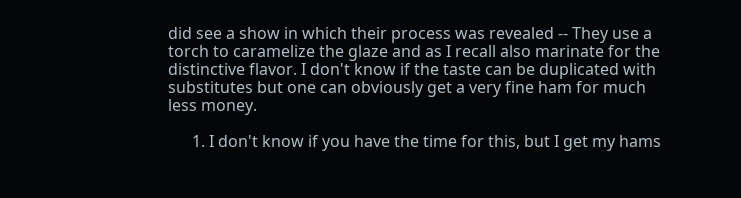did see a show in which their process was revealed -- They use a torch to caramelize the glaze and as I recall also marinate for the distinctive flavor. I don't know if the taste can be duplicated with substitutes but one can obviously get a very fine ham for much less money.

      1. I don't know if you have the time for this, but I get my hams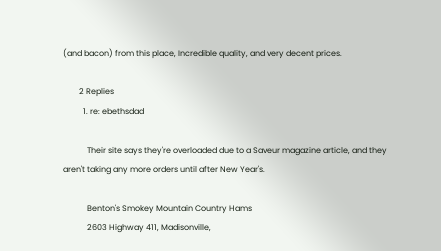(and bacon) from this place, Incredible quality, and very decent prices.

        2 Replies
          1. re: ebethsdad

            Their site says they're overloaded due to a Saveur magazine article, and they aren't taking any more orders until after New Year's.

            Benton's Smokey Mountain Country Hams
            2603 Highway 411, Madisonville,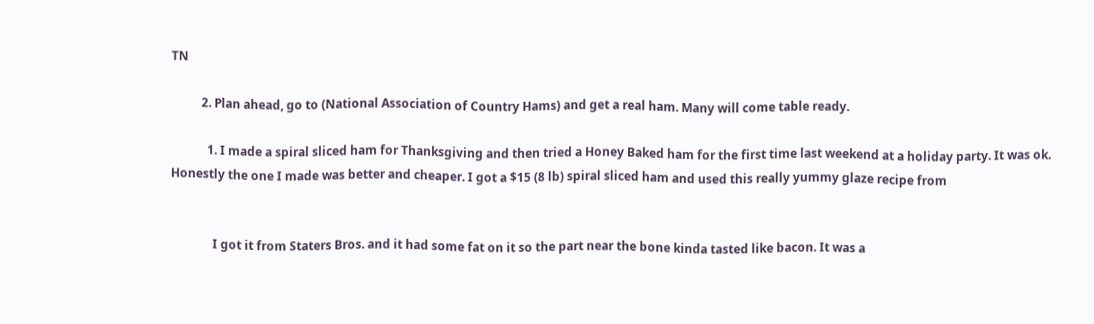TN

          2. Plan ahead, go to (National Association of Country Hams) and get a real ham. Many will come table ready.

            1. I made a spiral sliced ham for Thanksgiving and then tried a Honey Baked ham for the first time last weekend at a holiday party. It was ok. Honestly the one I made was better and cheaper. I got a $15 (8 lb) spiral sliced ham and used this really yummy glaze recipe from


              I got it from Staters Bros. and it had some fat on it so the part near the bone kinda tasted like bacon. It was a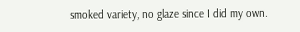smoked variety, no glaze since I did my own.